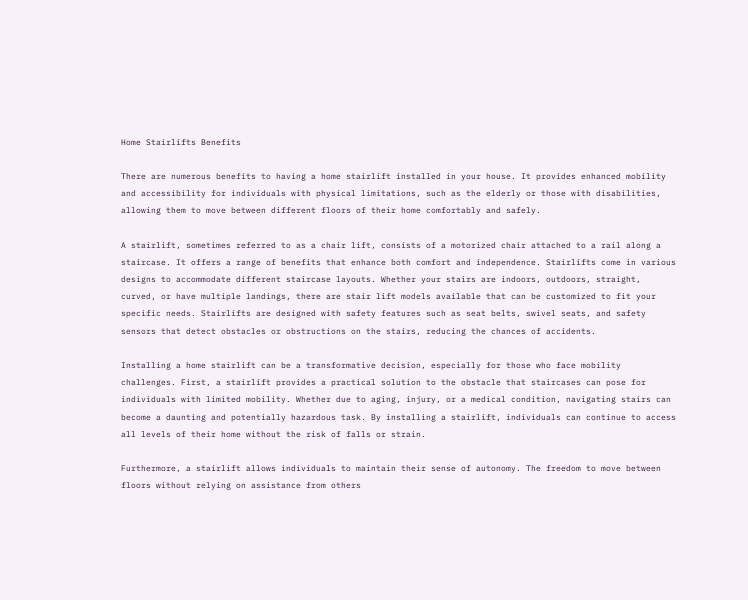Home Stairlifts Benefits

There are numerous benefits to having a home stairlift installed in your house. It provides enhanced mobility and accessibility for individuals with physical limitations, such as the elderly or those with disabilities, allowing them to move between different floors of their home comfortably and safely.

A stairlift, sometimes referred to as a chair lift, consists of a motorized chair attached to a rail along a staircase. It offers a range of benefits that enhance both comfort and independence. Stairlifts come in various designs to accommodate different staircase layouts. Whether your stairs are indoors, outdoors, straight, curved, or have multiple landings, there are stair lift models available that can be customized to fit your specific needs. Stairlifts are designed with safety features such as seat belts, swivel seats, and safety sensors that detect obstacles or obstructions on the stairs, reducing the chances of accidents.

Installing a home stairlift can be a transformative decision, especially for those who face mobility challenges. First, a stairlift provides a practical solution to the obstacle that staircases can pose for individuals with limited mobility. Whether due to aging, injury, or a medical condition, navigating stairs can become a daunting and potentially hazardous task. By installing a stairlift, individuals can continue to access all levels of their home without the risk of falls or strain.

Furthermore, a stairlift allows individuals to maintain their sense of autonomy. The freedom to move between floors without relying on assistance from others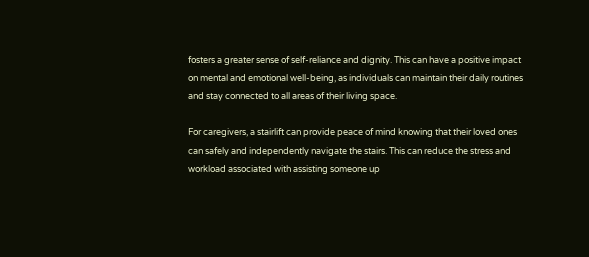fosters a greater sense of self-reliance and dignity. This can have a positive impact on mental and emotional well-being, as individuals can maintain their daily routines and stay connected to all areas of their living space.

For caregivers, a stairlift can provide peace of mind knowing that their loved ones can safely and independently navigate the stairs. This can reduce the stress and workload associated with assisting someone up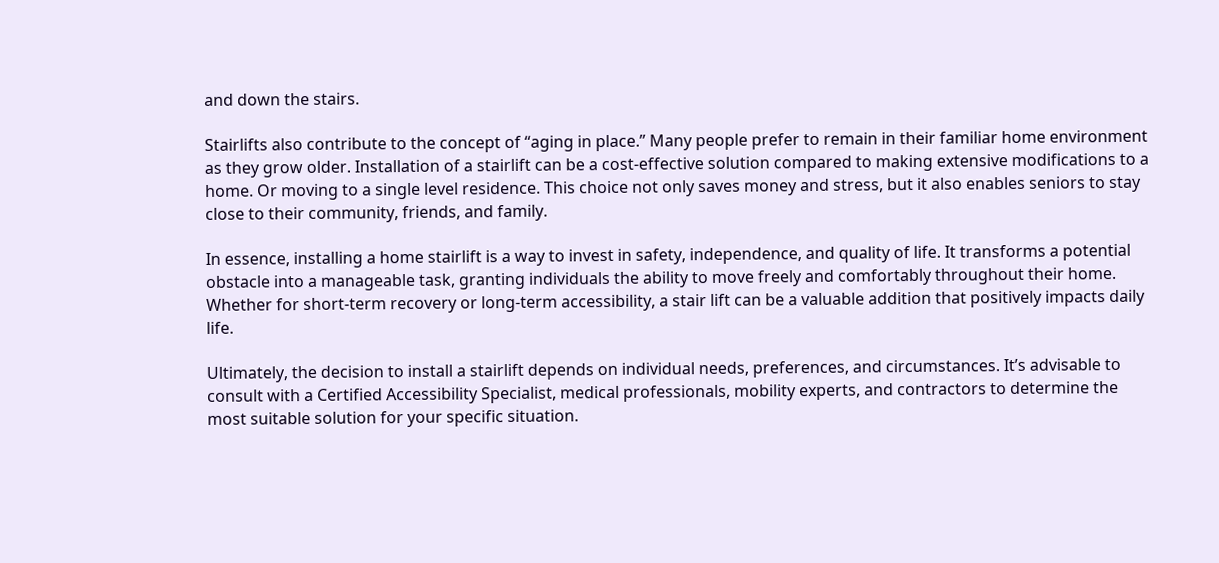and down the stairs.

Stairlifts also contribute to the concept of “aging in place.” Many people prefer to remain in their familiar home environment as they grow older. Installation of a stairlift can be a cost-effective solution compared to making extensive modifications to a home. Or moving to a single level residence. This choice not only saves money and stress, but it also enables seniors to stay close to their community, friends, and family.

In essence, installing a home stairlift is a way to invest in safety, independence, and quality of life. It transforms a potential obstacle into a manageable task, granting individuals the ability to move freely and comfortably throughout their home. Whether for short-term recovery or long-term accessibility, a stair lift can be a valuable addition that positively impacts daily life.

Ultimately, the decision to install a stairlift depends on individual needs, preferences, and circumstances. It’s advisable to consult with a Certified Accessibility Specialist, medical professionals, mobility experts, and contractors to determine the most suitable solution for your specific situation.